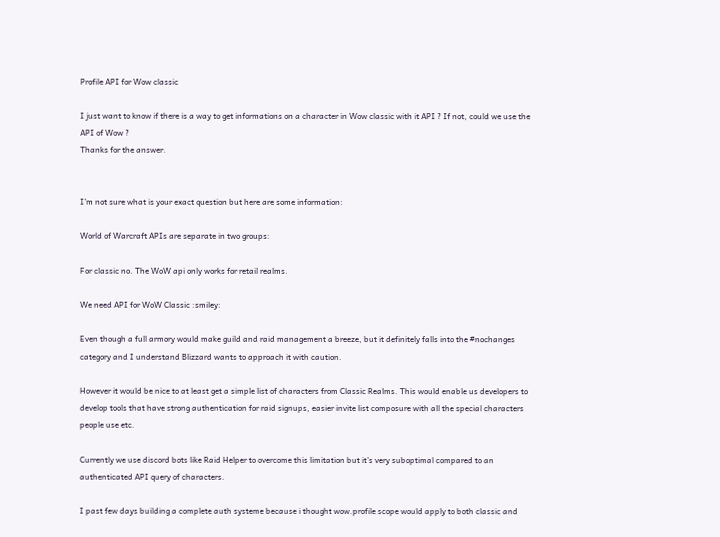Profile API for Wow classic

I just want to know if there is a way to get informations on a character in Wow classic with it API ? If not, could we use the API of Wow ?
Thanks for the answer.


I’m not sure what is your exact question but here are some information:

World of Warcraft APIs are separate in two groups:

For classic no. The WoW api only works for retail realms.

We need API for WoW Classic :smiley:

Even though a full armory would make guild and raid management a breeze, but it definitely falls into the #nochanges category and I understand Blizzard wants to approach it with caution.

However it would be nice to at least get a simple list of characters from Classic Realms. This would enable us developers to develop tools that have strong authentication for raid signups, easier invite list composure with all the special characters people use etc.

Currently we use discord bots like Raid Helper to overcome this limitation but it’s very suboptimal compared to an authenticated API query of characters.

I past few days building a complete auth systeme because i thought wow.profile scope would apply to both classic and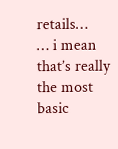retails…
… i mean that’s really the most basic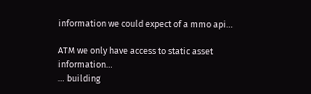information we could expect of a mmo api…

ATM we only have access to static asset information…
… building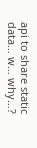api to share static data… w… why…?